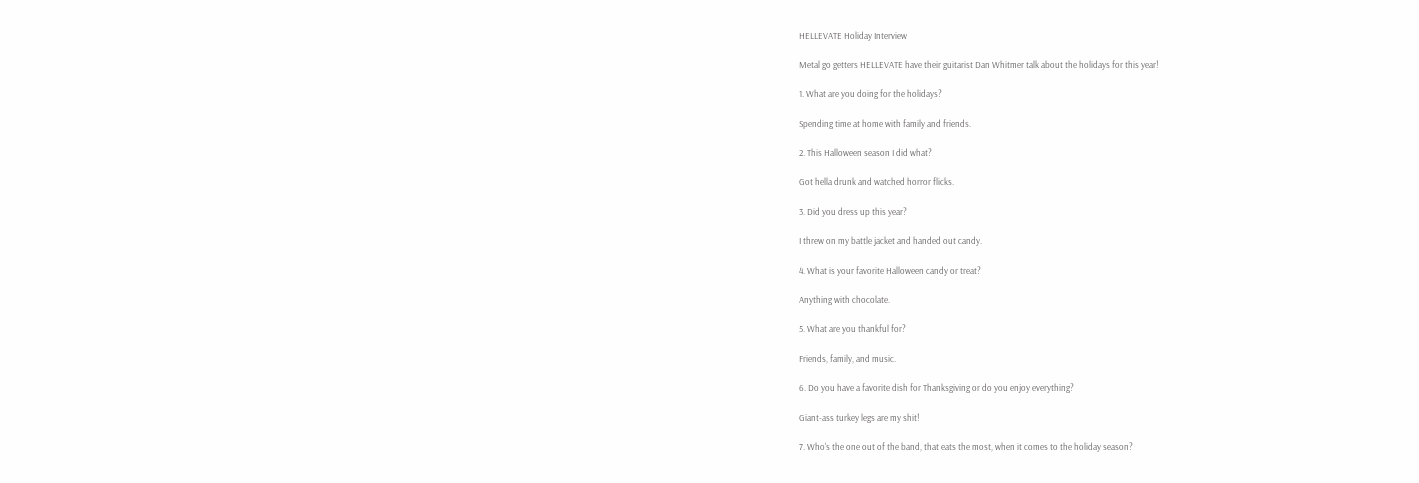HELLEVATE Holiday Interview

Metal go getters HELLEVATE have their guitarist Dan Whitmer talk about the holidays for this year!

1. What are you doing for the holidays?

Spending time at home with family and friends.

2. This Halloween season I did what?

Got hella drunk and watched horror flicks.

3. Did you dress up this year?

I threw on my battle jacket and handed out candy.

4. What is your favorite Halloween candy or treat?

Anything with chocolate.

5. What are you thankful for?

Friends, family, and music.

6. Do you have a favorite dish for Thanksgiving or do you enjoy everything?

Giant-ass turkey legs are my shit!

7. Who's the one out of the band, that eats the most, when it comes to the holiday season?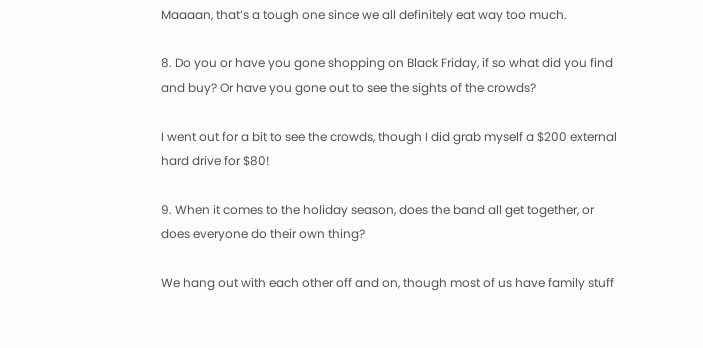Maaaan, that’s a tough one since we all definitely eat way too much.

8. Do you or have you gone shopping on Black Friday, if so what did you find and buy? Or have you gone out to see the sights of the crowds?

I went out for a bit to see the crowds, though I did grab myself a $200 external hard drive for $80!

9. When it comes to the holiday season, does the band all get together, or does everyone do their own thing?

We hang out with each other off and on, though most of us have family stuff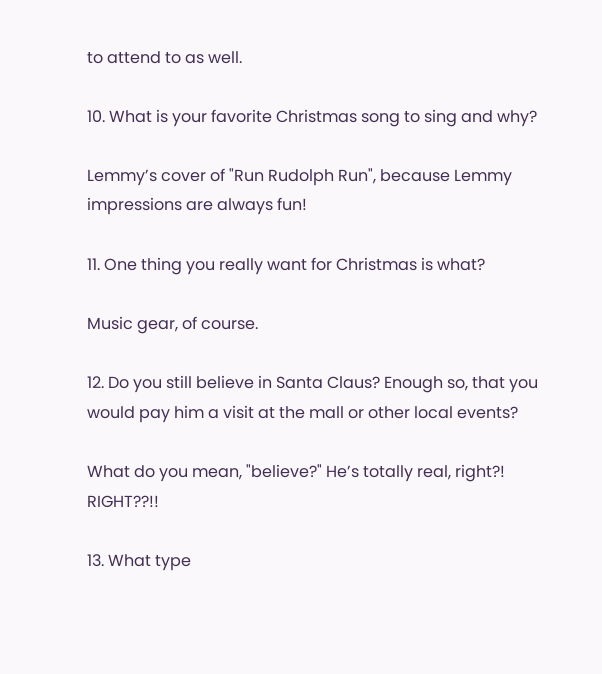to attend to as well.

10. What is your favorite Christmas song to sing and why?

Lemmy’s cover of "Run Rudolph Run", because Lemmy impressions are always fun!

11. One thing you really want for Christmas is what?

Music gear, of course.

12. Do you still believe in Santa Claus? Enough so, that you would pay him a visit at the mall or other local events?

What do you mean, "believe?" He’s totally real, right?! RIGHT??!!

13. What type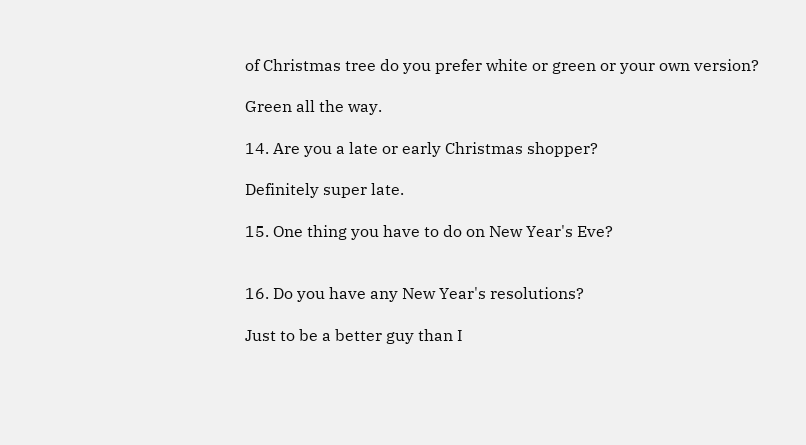of Christmas tree do you prefer white or green or your own version?

Green all the way.

14. Are you a late or early Christmas shopper?

Definitely super late.

15. One thing you have to do on New Year's Eve?


16. Do you have any New Year's resolutions?

Just to be a better guy than I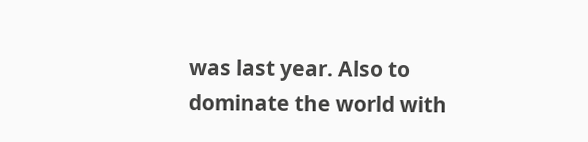was last year. Also to dominate the world with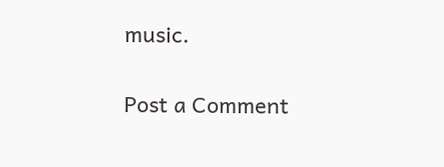music.

Post a Comment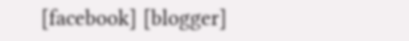[facebook] [blogger]